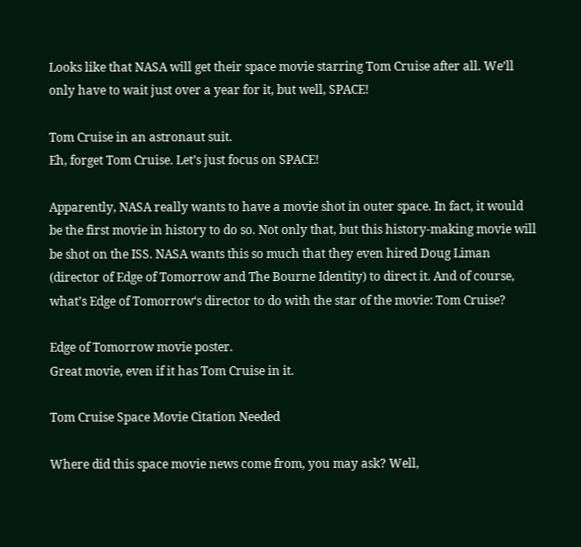Looks like that NASA will get their space movie starring Tom Cruise after all. We’ll only have to wait just over a year for it, but well, SPACE!

Tom Cruise in an astronaut suit.
Eh, forget Tom Cruise. Let’s just focus on SPACE!

Apparently, NASA really wants to have a movie shot in outer space. In fact, it would be the first movie in history to do so. Not only that, but this history-making movie will be shot on the ISS. NASA wants this so much that they even hired Doug Liman (director of Edge of Tomorrow and The Bourne Identity) to direct it. And of course, what’s Edge of Tomorrow‘s director to do with the star of the movie: Tom Cruise?

Edge of Tomorrow movie poster.
Great movie, even if it has Tom Cruise in it.

Tom Cruise Space Movie Citation Needed

Where did this space movie news come from, you may ask? Well,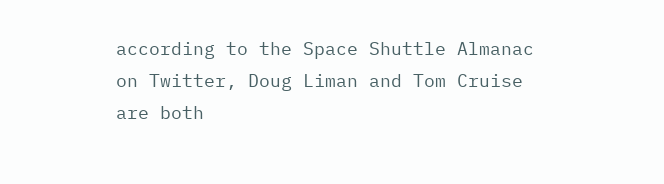according to the Space Shuttle Almanac on Twitter, Doug Liman and Tom Cruise are both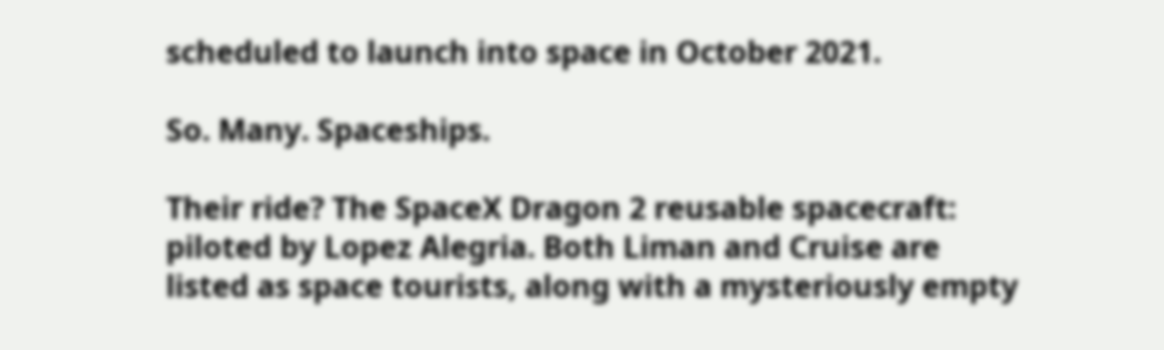scheduled to launch into space in October 2021.

So. Many. Spaceships.

Their ride? The SpaceX Dragon 2 reusable spacecraft: piloted by Lopez Alegria. Both Liman and Cruise are listed as space tourists, along with a mysteriously empty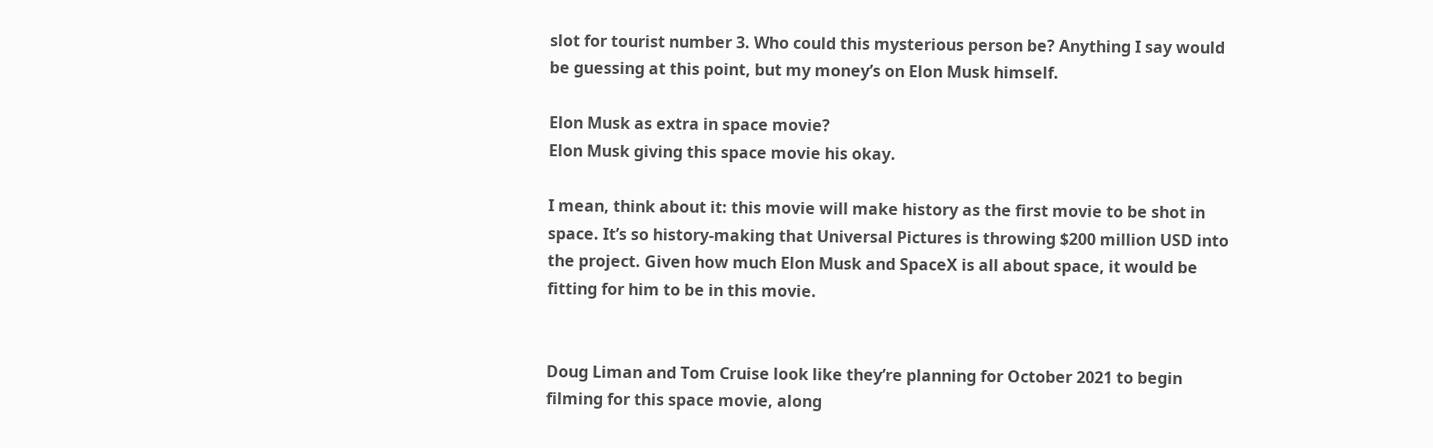slot for tourist number 3. Who could this mysterious person be? Anything I say would be guessing at this point, but my money’s on Elon Musk himself.

Elon Musk as extra in space movie?
Elon Musk giving this space movie his okay.

I mean, think about it: this movie will make history as the first movie to be shot in space. It’s so history-making that Universal Pictures is throwing $200 million USD into the project. Given how much Elon Musk and SpaceX is all about space, it would be fitting for him to be in this movie.


Doug Liman and Tom Cruise look like they’re planning for October 2021 to begin filming for this space movie, along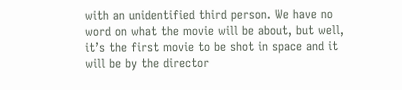with an unidentified third person. We have no word on what the movie will be about, but well, it’s the first movie to be shot in space and it will be by the director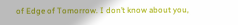of Edge of Tomorrow. I don’t know about you,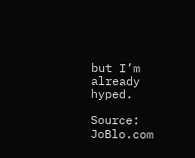but I’m already hyped.

Source: JoBlo.com